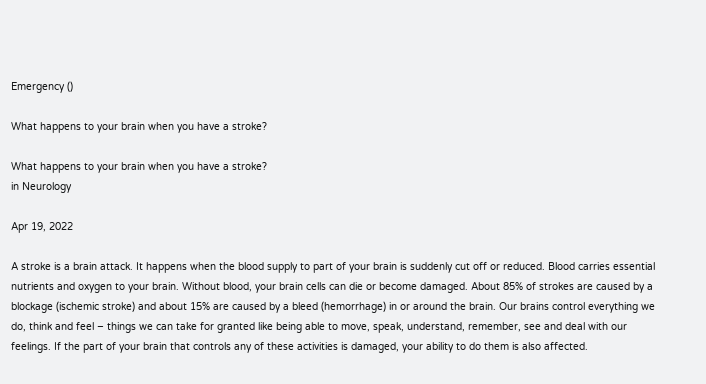Emergency ()

What happens to your brain when you have a stroke?

What happens to your brain when you have a stroke?
in Neurology

Apr 19, 2022

A stroke is a brain attack. It happens when the blood supply to part of your brain is suddenly cut off or reduced. Blood carries essential nutrients and oxygen to your brain. Without blood, your brain cells can die or become damaged. About 85% of strokes are caused by a blockage (ischemic stroke) and about 15% are caused by a bleed (hemorrhage) in or around the brain. Our brains control everything we do, think and feel – things we can take for granted like being able to move, speak, understand, remember, see and deal with our feelings. If the part of your brain that controls any of these activities is damaged, your ability to do them is also affected.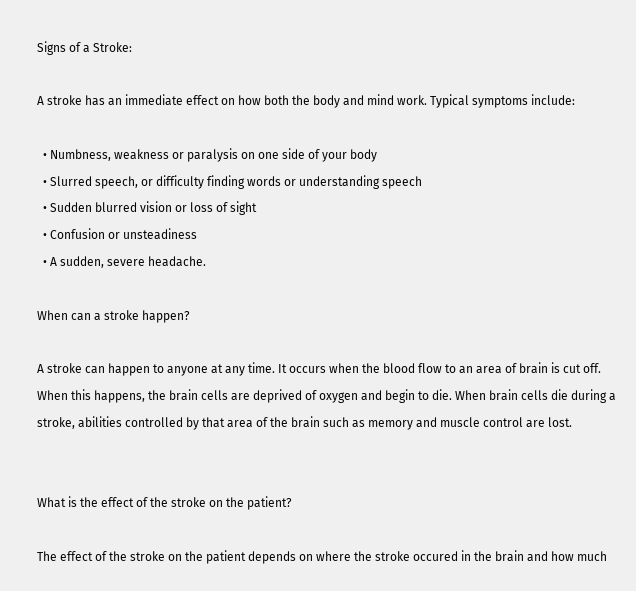Signs of a Stroke:

A stroke has an immediate effect on how both the body and mind work. Typical symptoms include:

  • Numbness, weakness or paralysis on one side of your body
  • Slurred speech, or difficulty finding words or understanding speech
  • Sudden blurred vision or loss of sight
  • Confusion or unsteadiness
  • A sudden, severe headache.

When can a stroke happen?

A stroke can happen to anyone at any time. It occurs when the blood flow to an area of brain is cut off. When this happens, the brain cells are deprived of oxygen and begin to die. When brain cells die during a stroke, abilities controlled by that area of the brain such as memory and muscle control are lost.


What is the effect of the stroke on the patient?

The effect of the stroke on the patient depends on where the stroke occured in the brain and how much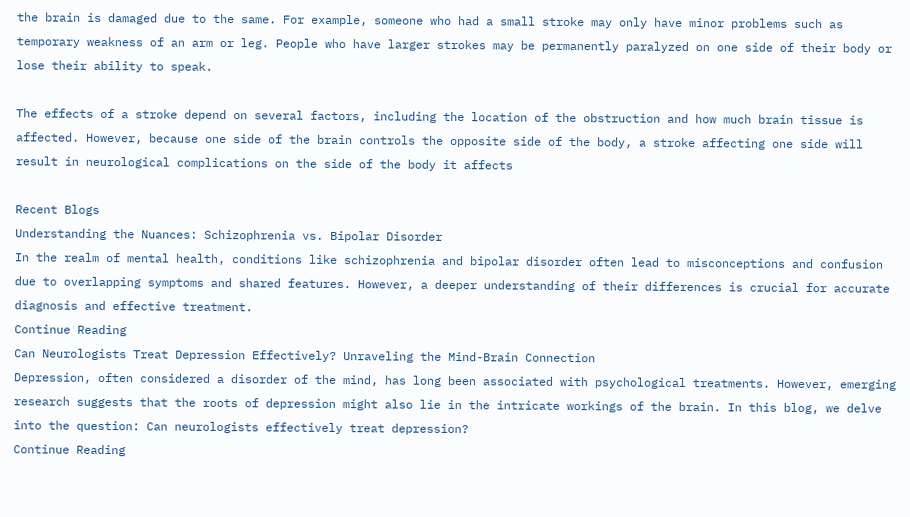the brain is damaged due to the same. For example, someone who had a small stroke may only have minor problems such as temporary weakness of an arm or leg. People who have larger strokes may be permanently paralyzed on one side of their body or lose their ability to speak.

The effects of a stroke depend on several factors, including the location of the obstruction and how much brain tissue is affected. However, because one side of the brain controls the opposite side of the body, a stroke affecting one side will result in neurological complications on the side of the body it affects

Recent Blogs
Understanding the Nuances: Schizophrenia vs. Bipolar Disorder
In the realm of mental health, conditions like schizophrenia and bipolar disorder often lead to misconceptions and confusion due to overlapping symptoms and shared features. However, a deeper understanding of their differences is crucial for accurate diagnosis and effective treatment.
Continue Reading
Can Neurologists Treat Depression Effectively? Unraveling the Mind-Brain Connection
Depression, often considered a disorder of the mind, has long been associated with psychological treatments. However, emerging research suggests that the roots of depression might also lie in the intricate workings of the brain. In this blog, we delve into the question: Can neurologists effectively treat depression?
Continue Reading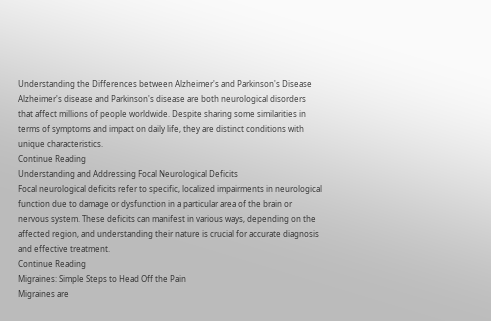Understanding the Differences between Alzheimer's and Parkinson's Disease
Alzheimer's disease and Parkinson's disease are both neurological disorders that affect millions of people worldwide. Despite sharing some similarities in terms of symptoms and impact on daily life, they are distinct conditions with unique characteristics.
Continue Reading
Understanding and Addressing Focal Neurological Deficits
Focal neurological deficits refer to specific, localized impairments in neurological function due to damage or dysfunction in a particular area of the brain or nervous system. These deficits can manifest in various ways, depending on the affected region, and understanding their nature is crucial for accurate diagnosis and effective treatment.
Continue Reading
Migraines: Simple Steps to Head Off the Pain
Migraines are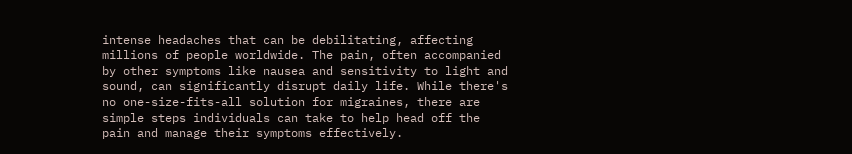intense headaches that can be debilitating, affecting millions of people worldwide. The pain, often accompanied by other symptoms like nausea and sensitivity to light and sound, can significantly disrupt daily life. While there's no one-size-fits-all solution for migraines, there are simple steps individuals can take to help head off the pain and manage their symptoms effectively.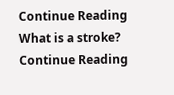Continue Reading
What is a stroke?
Continue Reading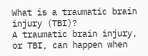What is a traumatic brain injury (TBI)?
A traumatic brain injury, or TBI, can happen when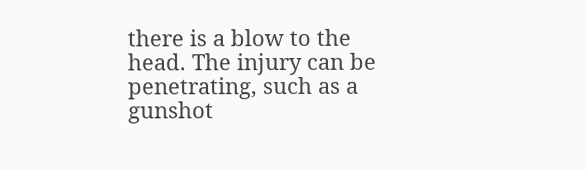there is a blow to the head. The injury can be penetrating, such as a gunshot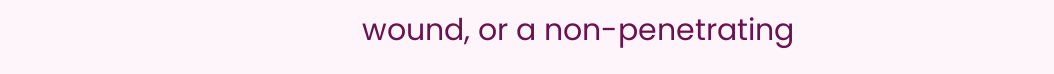wound, or a non-penetrating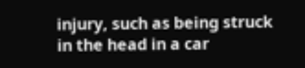injury, such as being struck in the head in a car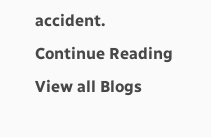accident.
Continue Reading
View all Blogs